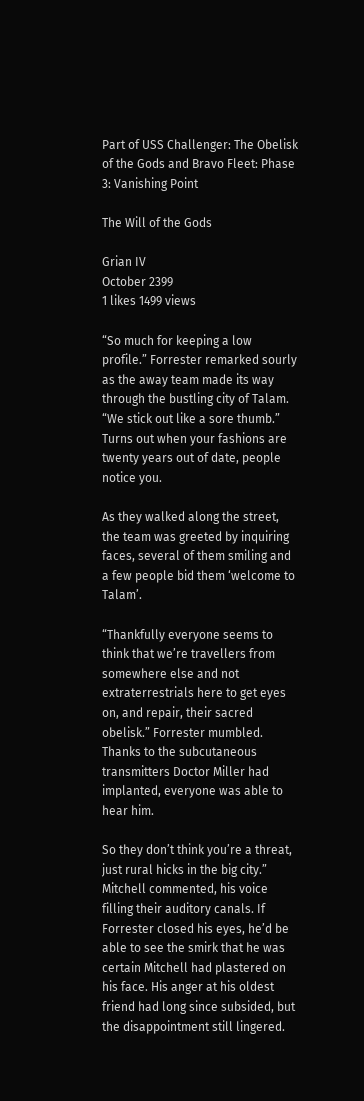Part of USS Challenger: The Obelisk of the Gods and Bravo Fleet: Phase 3: Vanishing Point

The Will of the Gods

Grian IV
October 2399
1 likes 1499 views

“So much for keeping a low profile.” Forrester remarked sourly as the away team made its way through the bustling city of Talam. “We stick out like a sore thumb.” Turns out when your fashions are twenty years out of date, people notice you.

As they walked along the street, the team was greeted by inquiring faces, several of them smiling and a few people bid them ‘welcome to Talam’.

“Thankfully everyone seems to think that we’re travellers from somewhere else and not extraterrestrials here to get eyes on, and repair, their sacred obelisk.” Forrester mumbled. Thanks to the subcutaneous transmitters Doctor Miller had implanted, everyone was able to hear him.

So they don’t think you’re a threat, just rural hicks in the big city.” Mitchell commented, his voice filling their auditory canals. If Forrester closed his eyes, he’d be able to see the smirk that he was certain Mitchell had plastered on his face. His anger at his oldest friend had long since subsided, but the disappointment still lingered.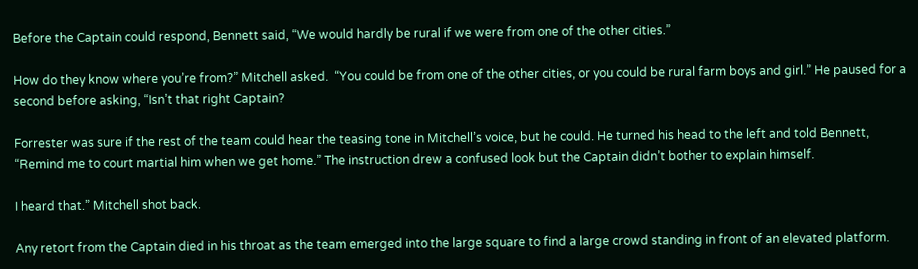Before the Captain could respond, Bennett said, “We would hardly be rural if we were from one of the other cities.”

How do they know where you’re from?” Mitchell asked.  “You could be from one of the other cities, or you could be rural farm boys and girl.” He paused for a second before asking, “Isn’t that right Captain?

Forrester was sure if the rest of the team could hear the teasing tone in Mitchell’s voice, but he could. He turned his head to the left and told Bennett, “Remind me to court martial him when we get home.” The instruction drew a confused look but the Captain didn’t bother to explain himself.

I heard that.” Mitchell shot back.

Any retort from the Captain died in his throat as the team emerged into the large square to find a large crowd standing in front of an elevated platform.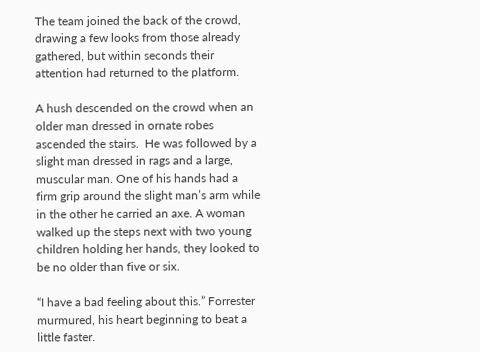The team joined the back of the crowd, drawing a few looks from those already gathered, but within seconds their attention had returned to the platform.

A hush descended on the crowd when an older man dressed in ornate robes ascended the stairs.  He was followed by a slight man dressed in rags and a large, muscular man. One of his hands had a firm grip around the slight man’s arm while in the other he carried an axe. A woman walked up the steps next with two young children holding her hands, they looked to be no older than five or six.

“I have a bad feeling about this.” Forrester murmured, his heart beginning to beat a little faster.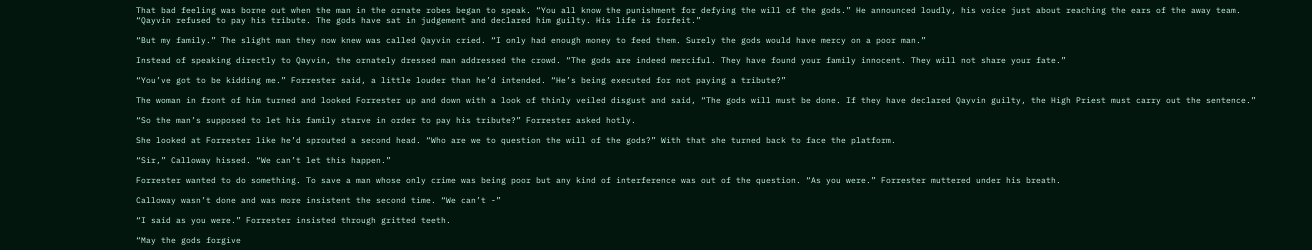That bad feeling was borne out when the man in the ornate robes began to speak. “You all know the punishment for defying the will of the gods.” He announced loudly, his voice just about reaching the ears of the away team. “Qayvin refused to pay his tribute. The gods have sat in judgement and declared him guilty. His life is forfeit.”

“But my family.” The slight man they now knew was called Qayvin cried. “I only had enough money to feed them. Surely the gods would have mercy on a poor man.”

Instead of speaking directly to Qayvin, the ornately dressed man addressed the crowd. “The gods are indeed merciful. They have found your family innocent. They will not share your fate.”

“You’ve got to be kidding me.” Forrester said, a little louder than he’d intended. “He’s being executed for not paying a tribute?”

The woman in front of him turned and looked Forrester up and down with a look of thinly veiled disgust and said, “The gods will must be done. If they have declared Qayvin guilty, the High Priest must carry out the sentence.”

“So the man’s supposed to let his family starve in order to pay his tribute?” Forrester asked hotly.

She looked at Forrester like he’d sprouted a second head. “Who are we to question the will of the gods?” With that she turned back to face the platform.

“Sir,” Calloway hissed. “We can’t let this happen.”

Forrester wanted to do something. To save a man whose only crime was being poor but any kind of interference was out of the question. “As you were.” Forrester muttered under his breath.

Calloway wasn’t done and was more insistent the second time. “We can’t -”

“I said as you were.” Forrester insisted through gritted teeth.

“May the gods forgive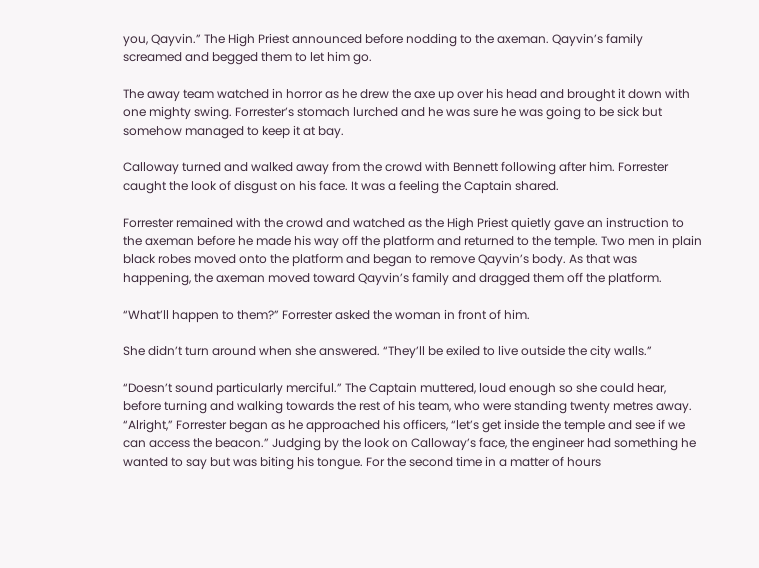you, Qayvin.” The High Priest announced before nodding to the axeman. Qayvin’s family screamed and begged them to let him go.

The away team watched in horror as he drew the axe up over his head and brought it down with one mighty swing. Forrester’s stomach lurched and he was sure he was going to be sick but somehow managed to keep it at bay.

Calloway turned and walked away from the crowd with Bennett following after him. Forrester caught the look of disgust on his face. It was a feeling the Captain shared.

Forrester remained with the crowd and watched as the High Priest quietly gave an instruction to the axeman before he made his way off the platform and returned to the temple. Two men in plain black robes moved onto the platform and began to remove Qayvin’s body. As that was happening, the axeman moved toward Qayvin’s family and dragged them off the platform.

“What’ll happen to them?” Forrester asked the woman in front of him.

She didn’t turn around when she answered. “They’ll be exiled to live outside the city walls.”

“Doesn’t sound particularly merciful.” The Captain muttered, loud enough so she could hear, before turning and walking towards the rest of his team, who were standing twenty metres away. “Alright,” Forrester began as he approached his officers, “let’s get inside the temple and see if we can access the beacon.” Judging by the look on Calloway’s face, the engineer had something he wanted to say but was biting his tongue. For the second time in a matter of hours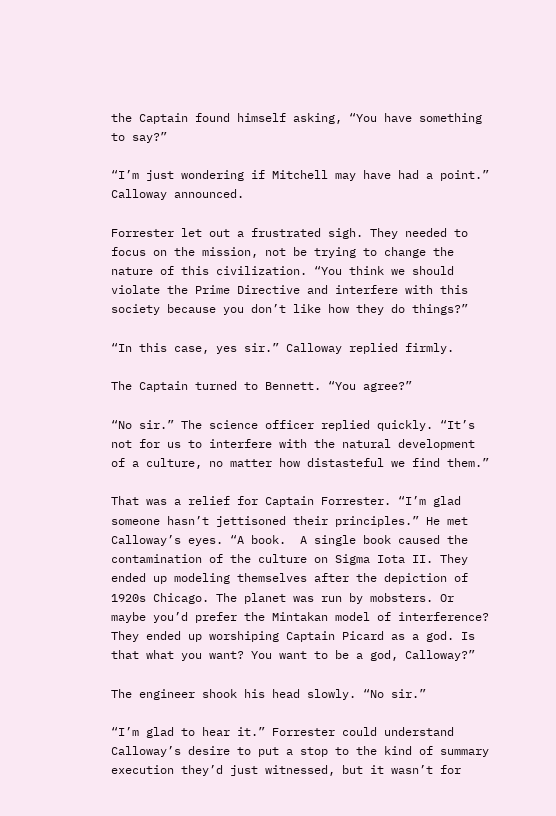the Captain found himself asking, “You have something to say?”

“I’m just wondering if Mitchell may have had a point.” Calloway announced.

Forrester let out a frustrated sigh. They needed to focus on the mission, not be trying to change the nature of this civilization. “You think we should violate the Prime Directive and interfere with this society because you don’t like how they do things?”

“In this case, yes sir.” Calloway replied firmly.

The Captain turned to Bennett. “You agree?”

“No sir.” The science officer replied quickly. “It’s not for us to interfere with the natural development of a culture, no matter how distasteful we find them.”

That was a relief for Captain Forrester. “I’m glad someone hasn’t jettisoned their principles.” He met Calloway’s eyes. “A book.  A single book caused the contamination of the culture on Sigma Iota II. They ended up modeling themselves after the depiction of 1920s Chicago. The planet was run by mobsters. Or maybe you’d prefer the Mintakan model of interference? They ended up worshiping Captain Picard as a god. Is that what you want? You want to be a god, Calloway?”

The engineer shook his head slowly. “No sir.”

“I’m glad to hear it.” Forrester could understand Calloway’s desire to put a stop to the kind of summary execution they’d just witnessed, but it wasn’t for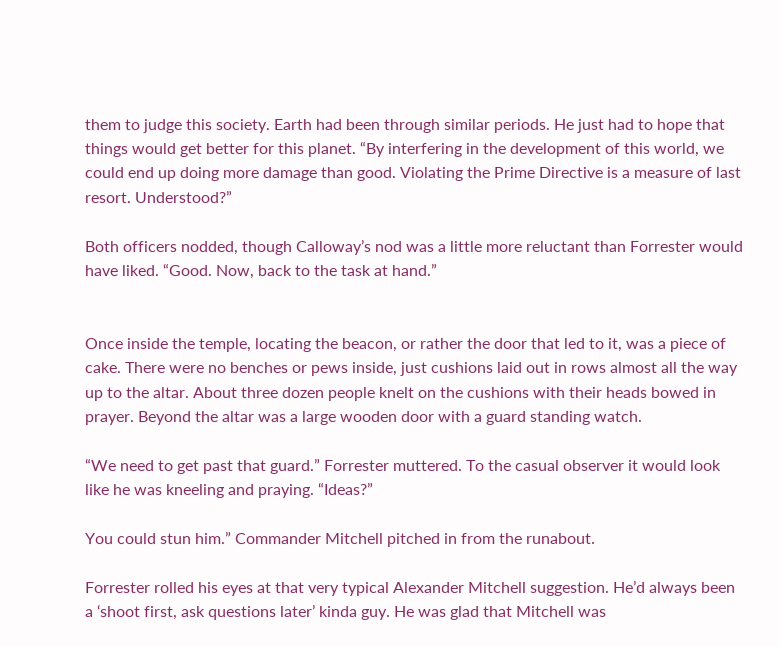them to judge this society. Earth had been through similar periods. He just had to hope that things would get better for this planet. “By interfering in the development of this world, we could end up doing more damage than good. Violating the Prime Directive is a measure of last resort. Understood?”

Both officers nodded, though Calloway’s nod was a little more reluctant than Forrester would have liked. “Good. Now, back to the task at hand.”


Once inside the temple, locating the beacon, or rather the door that led to it, was a piece of cake. There were no benches or pews inside, just cushions laid out in rows almost all the way up to the altar. About three dozen people knelt on the cushions with their heads bowed in prayer. Beyond the altar was a large wooden door with a guard standing watch.

“We need to get past that guard.” Forrester muttered. To the casual observer it would look like he was kneeling and praying. “Ideas?”

You could stun him.” Commander Mitchell pitched in from the runabout.

Forrester rolled his eyes at that very typical Alexander Mitchell suggestion. He’d always been a ‘shoot first, ask questions later’ kinda guy. He was glad that Mitchell was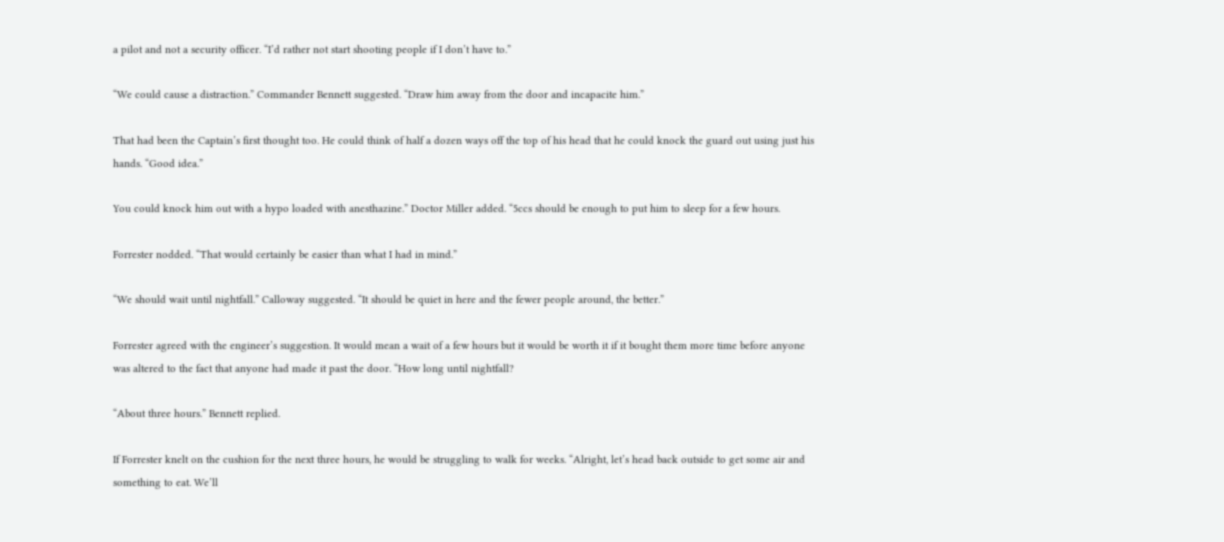a pilot and not a security officer. “I’d rather not start shooting people if I don’t have to.”

“We could cause a distraction.” Commander Bennett suggested. “Draw him away from the door and incapacite him.”

That had been the Captain’s first thought too. He could think of half a dozen ways off the top of his head that he could knock the guard out using just his hands. “Good idea.”

You could knock him out with a hypo loaded with anesthazine.” Doctor Miller added. “5ccs should be enough to put him to sleep for a few hours.

Forrester nodded. “That would certainly be easier than what I had in mind.”

“We should wait until nightfall.” Calloway suggested. “It should be quiet in here and the fewer people around, the better.”

Forrester agreed with the engineer’s suggestion. It would mean a wait of a few hours but it would be worth it if it bought them more time before anyone was altered to the fact that anyone had made it past the door. “How long until nightfall?

“About three hours.” Bennett replied.

If Forrester knelt on the cushion for the next three hours, he would be struggling to walk for weeks. “Alright, let’s head back outside to get some air and something to eat. We’ll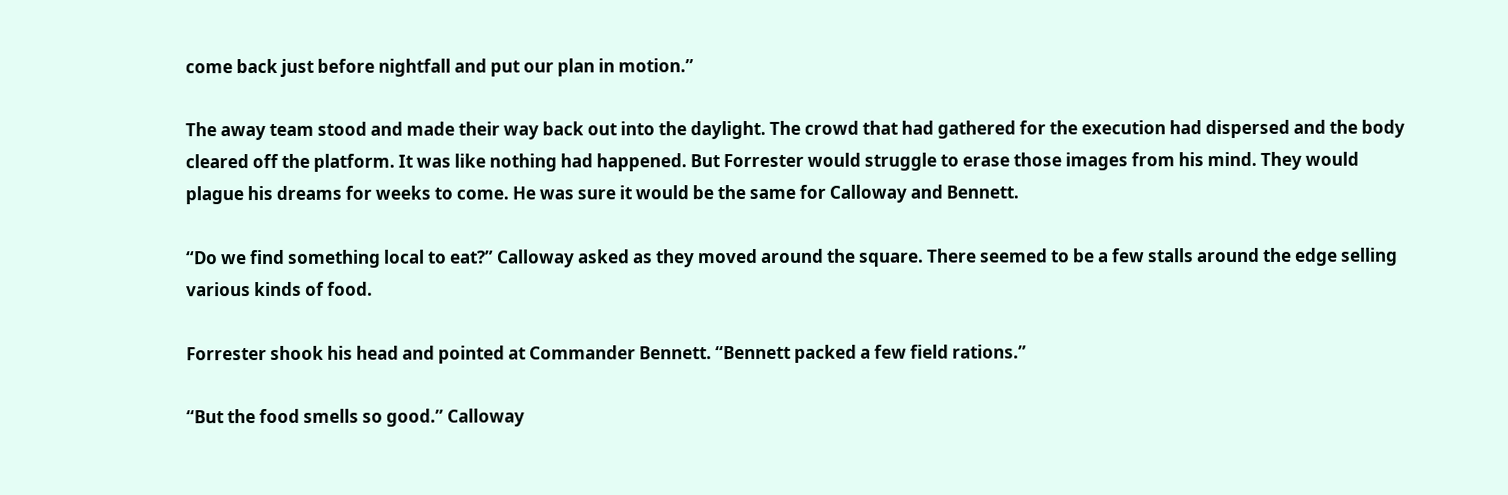come back just before nightfall and put our plan in motion.”

The away team stood and made their way back out into the daylight. The crowd that had gathered for the execution had dispersed and the body cleared off the platform. It was like nothing had happened. But Forrester would struggle to erase those images from his mind. They would plague his dreams for weeks to come. He was sure it would be the same for Calloway and Bennett.

“Do we find something local to eat?” Calloway asked as they moved around the square. There seemed to be a few stalls around the edge selling various kinds of food.

Forrester shook his head and pointed at Commander Bennett. “Bennett packed a few field rations.”

“But the food smells so good.” Calloway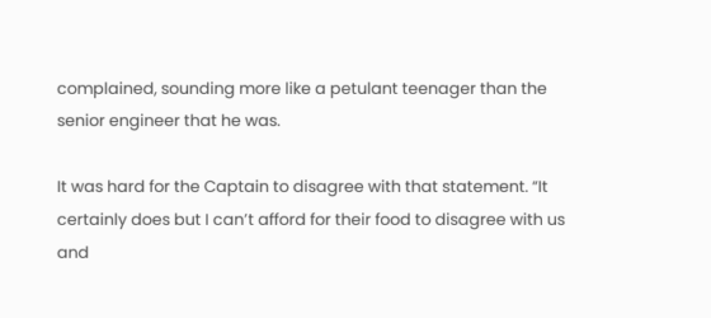complained, sounding more like a petulant teenager than the senior engineer that he was.

It was hard for the Captain to disagree with that statement. “It certainly does but I can’t afford for their food to disagree with us and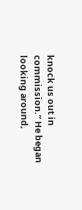knock us out in commission.” He began looking around,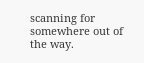scanning for somewhere out of the way.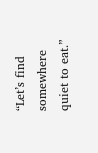“Let’s find somewhere quiet to eat.”